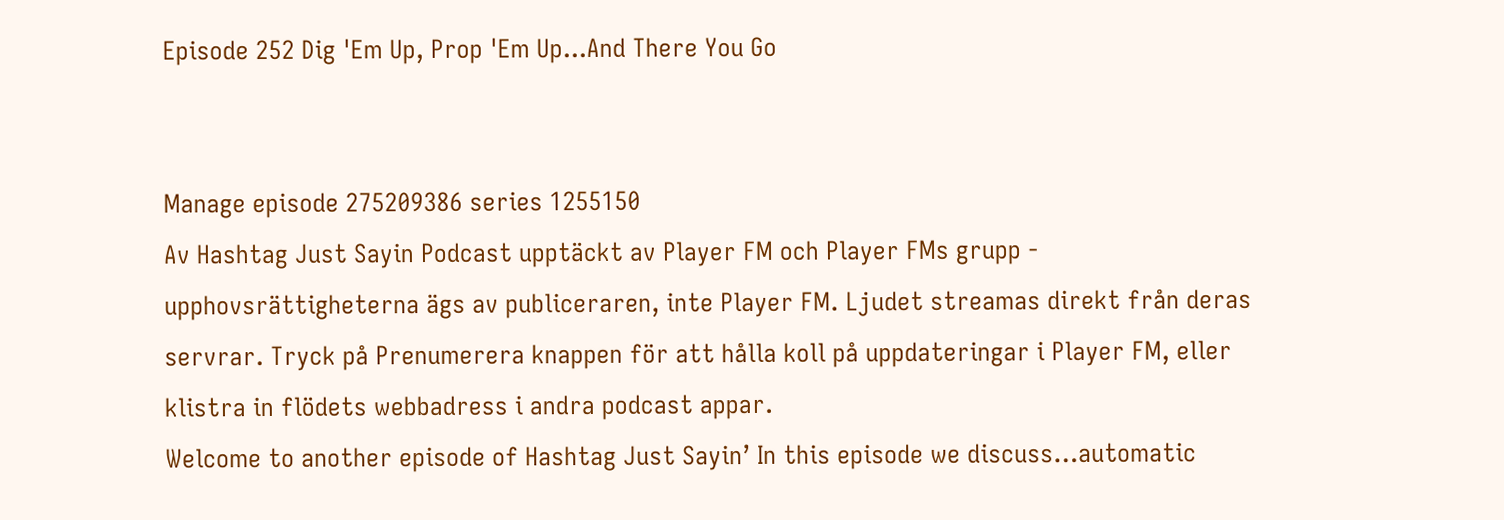Episode 252 Dig 'Em Up, Prop 'Em Up...And There You Go


Manage episode 275209386 series 1255150
Av Hashtag Just Sayin Podcast upptäckt av Player FM och Player FMs grupp - upphovsrättigheterna ägs av publiceraren, inte Player FM. Ljudet streamas direkt från deras servrar. Tryck på Prenumerera knappen för att hålla koll på uppdateringar i Player FM, eller klistra in flödets webbadress i andra podcast appar.
Welcome to another episode of Hashtag Just Sayin’ In this episode we discuss…automatic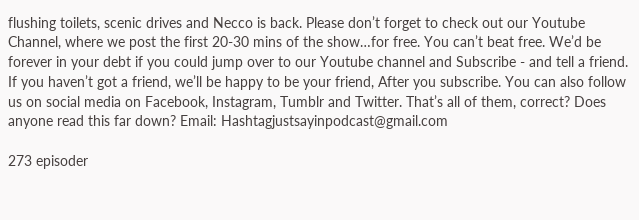flushing toilets, scenic drives and Necco is back. Please don’t forget to check out our Youtube Channel, where we post the first 20-30 mins of the show…for free. You can’t beat free. We’d be forever in your debt if you could jump over to our Youtube channel and Subscribe - and tell a friend. If you haven’t got a friend, we’ll be happy to be your friend, After you subscribe. You can also follow us on social media on Facebook, Instagram, Tumblr and Twitter. That’s all of them, correct? Does anyone read this far down? Email: Hashtagjustsayinpodcast@gmail.com

273 episoder